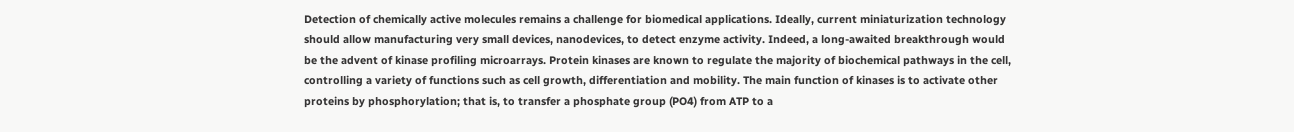Detection of chemically active molecules remains a challenge for biomedical applications. Ideally, current miniaturization technology should allow manufacturing very small devices, nanodevices, to detect enzyme activity. Indeed, a long-awaited breakthrough would be the advent of kinase profiling microarrays. Protein kinases are known to regulate the majority of biochemical pathways in the cell, controlling a variety of functions such as cell growth, differentiation and mobility. The main function of kinases is to activate other proteins by phosphorylation; that is, to transfer a phosphate group (PO4) from ATP to a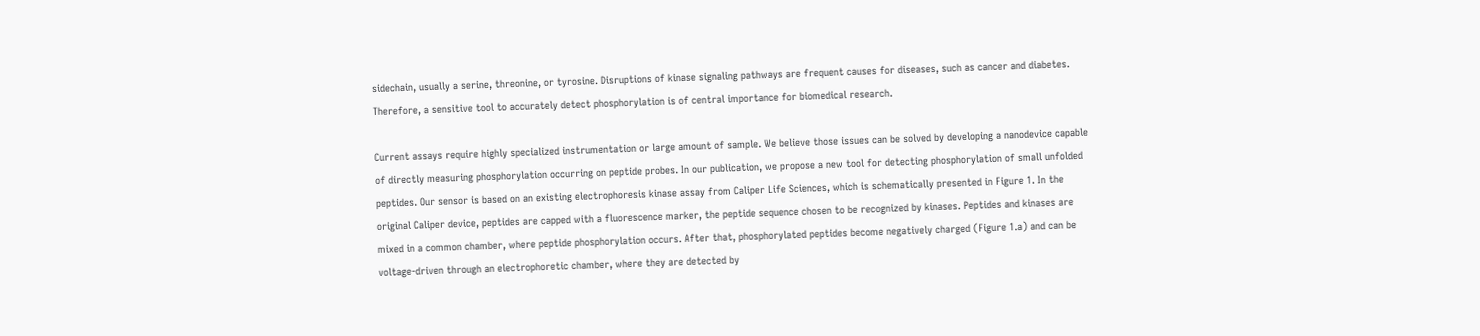sidechain, usually a serine, threonine, or tyrosine. Disruptions of kinase signaling pathways are frequent causes for diseases, such as cancer and diabetes. Therefore, a sensitive tool to accurately detect phosphorylation is of central importance for biomedical research.

Current assays require highly specialized instrumentation or large amount of sample. We believe those issues can be solved by developing a nanodevice capable of directly measuring phosphorylation occurring on peptide probes. In our publication, we propose a new tool for detecting phosphorylation of small unfolded peptides. Our sensor is based on an existing electrophoresis kinase assay from Caliper Life Sciences, which is schematically presented in Figure 1. In the original Caliper device, peptides are capped with a fluorescence marker, the peptide sequence chosen to be recognized by kinases. Peptides and kinases are mixed in a common chamber, where peptide phosphorylation occurs. After that, phosphorylated peptides become negatively charged (Figure 1.a) and can be voltage-driven through an electrophoretic chamber, where they are detected by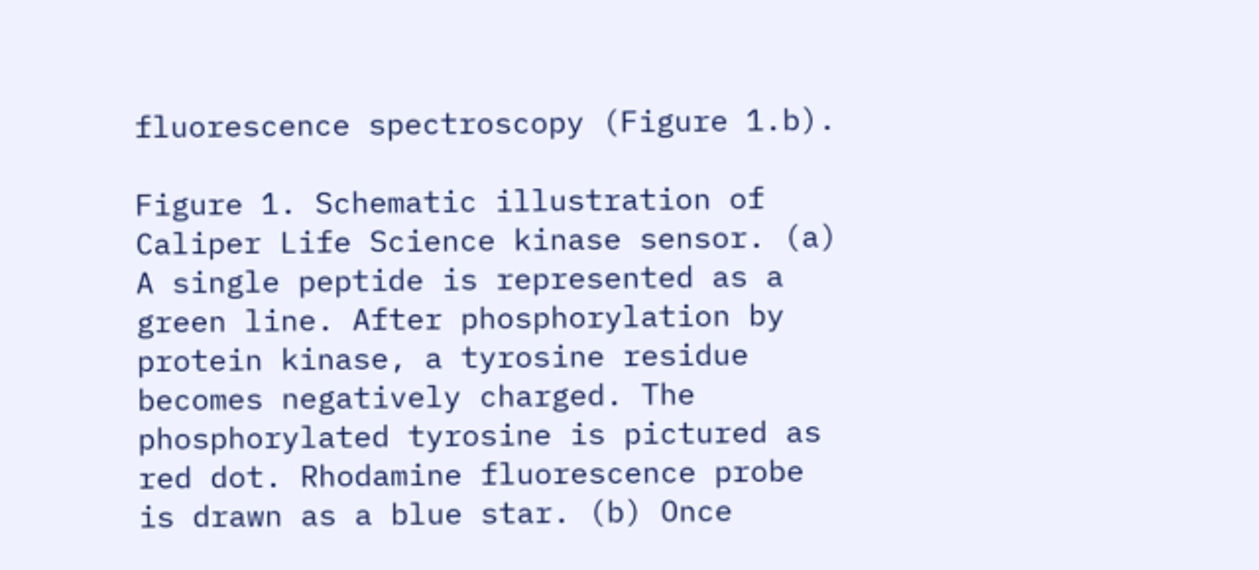fluorescence spectroscopy (Figure 1.b).

Figure 1. Schematic illustration of Caliper Life Science kinase sensor. (a) A single peptide is represented as a green line. After phosphorylation by protein kinase, a tyrosine residue becomes negatively charged. The phosphorylated tyrosine is pictured as red dot. Rhodamine fluorescence probe is drawn as a blue star. (b) Once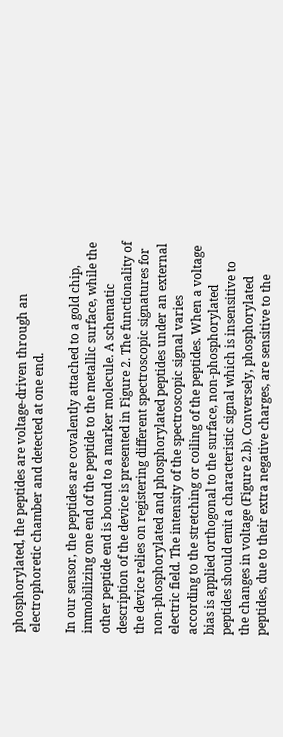phosphorylated, the peptides are voltage-driven through an electrophoretic chamber and detected at one end.

In our sensor, the peptides are covalently attached to a gold chip, immobilizing one end of the peptide to the metallic surface, while the other peptide end is bound to a marker molecule. A schematic description of the device is presented in Figure 2. The functionality of the device relies on registering different spectroscopic signatures for non-phosphorylated and phosphorylated peptides under an external electric field. The intensity of the spectroscopic signal varies according to the stretching or coiling of the peptides. When a voltage bias is applied orthogonal to the surface, non-phosphorylated peptides should emit a characteristic signal which is insensitive to the changes in voltage (Figure 2.b). Conversely, phosphorylated peptides, due to their extra negative charges, are sensitive to the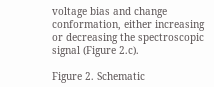voltage bias and change conformation, either increasing or decreasing the spectroscopic signal (Figure 2.c).

Figure 2. Schematic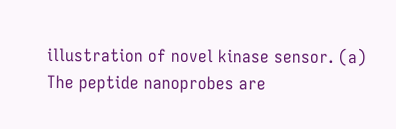illustration of novel kinase sensor. (a) The peptide nanoprobes are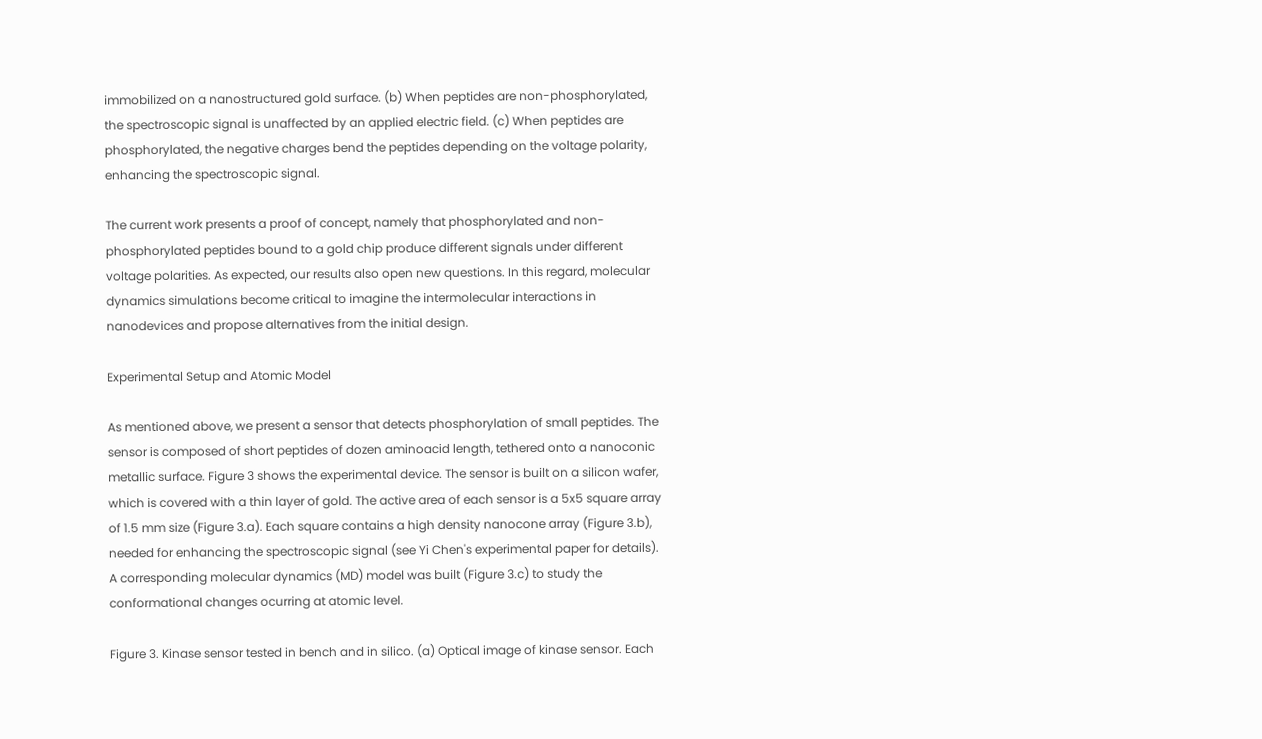immobilized on a nanostructured gold surface. (b) When peptides are non-phosphorylated, the spectroscopic signal is unaffected by an applied electric field. (c) When peptides are phosphorylated, the negative charges bend the peptides depending on the voltage polarity, enhancing the spectroscopic signal.

The current work presents a proof of concept, namely that phosphorylated and non-phosphorylated peptides bound to a gold chip produce different signals under different voltage polarities. As expected, our results also open new questions. In this regard, molecular dynamics simulations become critical to imagine the intermolecular interactions in nanodevices and propose alternatives from the initial design.

Experimental Setup and Atomic Model

As mentioned above, we present a sensor that detects phosphorylation of small peptides. The sensor is composed of short peptides of dozen aminoacid length, tethered onto a nanoconic metallic surface. Figure 3 shows the experimental device. The sensor is built on a silicon wafer, which is covered with a thin layer of gold. The active area of each sensor is a 5x5 square array of 1.5 mm size (Figure 3.a). Each square contains a high density nanocone array (Figure 3.b), needed for enhancing the spectroscopic signal (see Yi Chen's experimental paper for details). A corresponding molecular dynamics (MD) model was built (Figure 3.c) to study the conformational changes ocurring at atomic level.

Figure 3. Kinase sensor tested in bench and in silico. (a) Optical image of kinase sensor. Each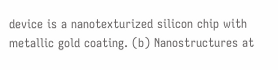device is a nanotexturized silicon chip with metallic gold coating. (b) Nanostructures at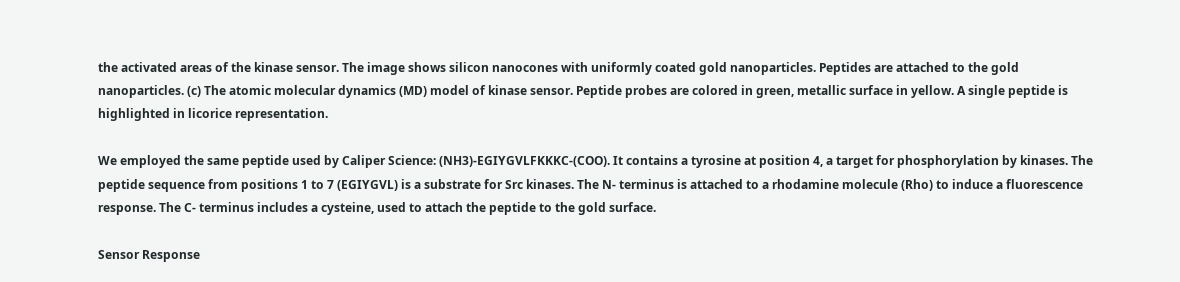the activated areas of the kinase sensor. The image shows silicon nanocones with uniformly coated gold nanoparticles. Peptides are attached to the gold nanoparticles. (c) The atomic molecular dynamics (MD) model of kinase sensor. Peptide probes are colored in green, metallic surface in yellow. A single peptide is highlighted in licorice representation.

We employed the same peptide used by Caliper Science: (NH3)-EGIYGVLFKKKC-(COO). It contains a tyrosine at position 4, a target for phosphorylation by kinases. The peptide sequence from positions 1 to 7 (EGIYGVL) is a substrate for Src kinases. The N- terminus is attached to a rhodamine molecule (Rho) to induce a fluorescence response. The C- terminus includes a cysteine, used to attach the peptide to the gold surface.

Sensor Response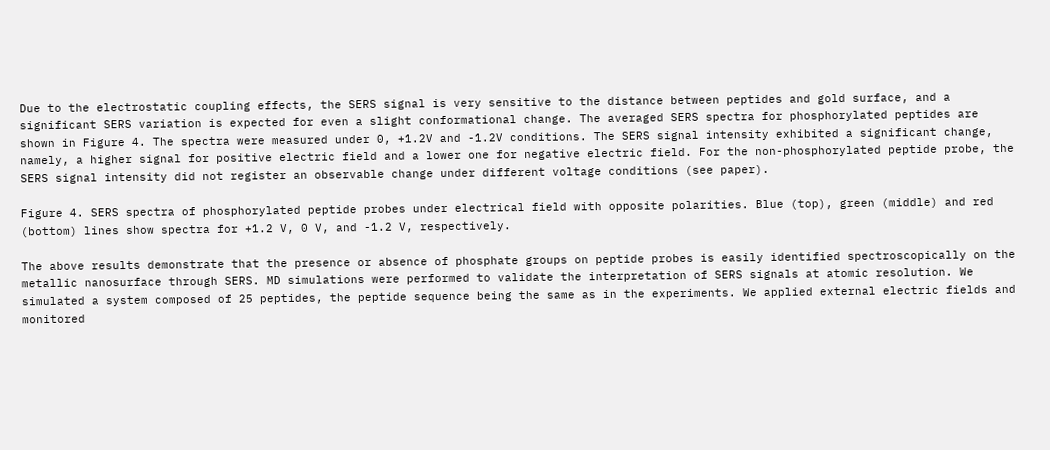Due to the electrostatic coupling effects, the SERS signal is very sensitive to the distance between peptides and gold surface, and a significant SERS variation is expected for even a slight conformational change. The averaged SERS spectra for phosphorylated peptides are shown in Figure 4. The spectra were measured under 0, +1.2V and -1.2V conditions. The SERS signal intensity exhibited a significant change, namely, a higher signal for positive electric field and a lower one for negative electric field. For the non-phosphorylated peptide probe, the SERS signal intensity did not register an observable change under different voltage conditions (see paper).

Figure 4. SERS spectra of phosphorylated peptide probes under electrical field with opposite polarities. Blue (top), green (middle) and red (bottom) lines show spectra for +1.2 V, 0 V, and -1.2 V, respectively.

The above results demonstrate that the presence or absence of phosphate groups on peptide probes is easily identified spectroscopically on the metallic nanosurface through SERS. MD simulations were performed to validate the interpretation of SERS signals at atomic resolution. We simulated a system composed of 25 peptides, the peptide sequence being the same as in the experiments. We applied external electric fields and monitored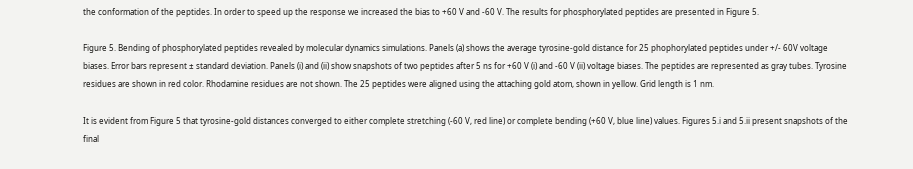the conformation of the peptides. In order to speed up the response we increased the bias to +60 V and -60 V. The results for phosphorylated peptides are presented in Figure 5.

Figure 5. Bending of phosphorylated peptides revealed by molecular dynamics simulations. Panels (a) shows the average tyrosine-gold distance for 25 phophorylated peptides under +/- 60V voltage biases. Error bars represent ± standard deviation. Panels (i) and (ii) show snapshots of two peptides after 5 ns for +60 V (i) and -60 V (ii) voltage biases. The peptides are represented as gray tubes. Tyrosine residues are shown in red color. Rhodamine residues are not shown. The 25 peptides were aligned using the attaching gold atom, shown in yellow. Grid length is 1 nm.

It is evident from Figure 5 that tyrosine-gold distances converged to either complete stretching (-60 V, red line) or complete bending (+60 V, blue line) values. Figures 5.i and 5.ii present snapshots of the final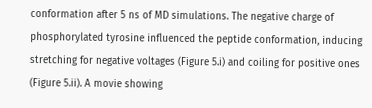conformation after 5 ns of MD simulations. The negative charge of phosphorylated tyrosine influenced the peptide conformation, inducing stretching for negative voltages (Figure 5.i) and coiling for positive ones (Figure 5.ii). A movie showing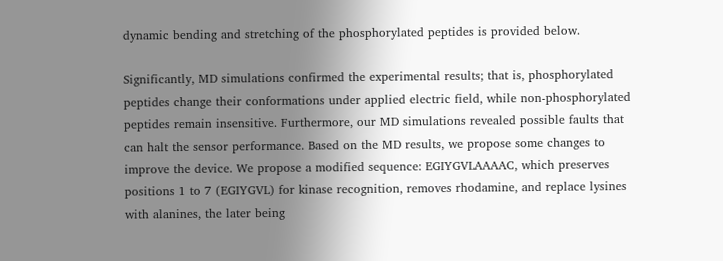dynamic bending and stretching of the phosphorylated peptides is provided below.

Significantly, MD simulations confirmed the experimental results; that is, phosphorylated peptides change their conformations under applied electric field, while non-phosphorylated peptides remain insensitive. Furthermore, our MD simulations revealed possible faults that can halt the sensor performance. Based on the MD results, we propose some changes to improve the device. We propose a modified sequence: EGIYGVLAAAAC, which preserves positions 1 to 7 (EGIYGVL) for kinase recognition, removes rhodamine, and replace lysines with alanines, the later being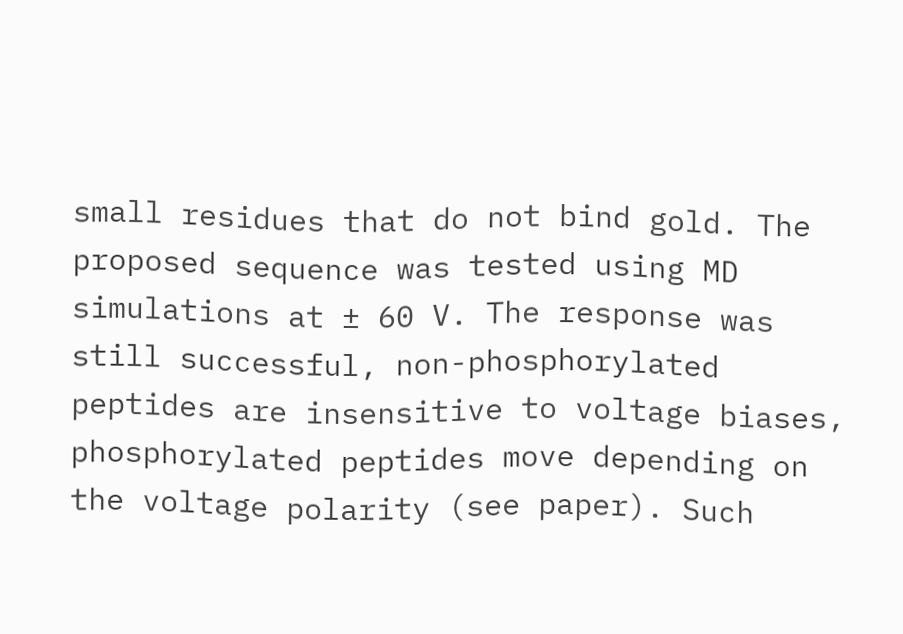small residues that do not bind gold. The proposed sequence was tested using MD simulations at ± 60 V. The response was still successful, non-phosphorylated peptides are insensitive to voltage biases, phosphorylated peptides move depending on the voltage polarity (see paper). Such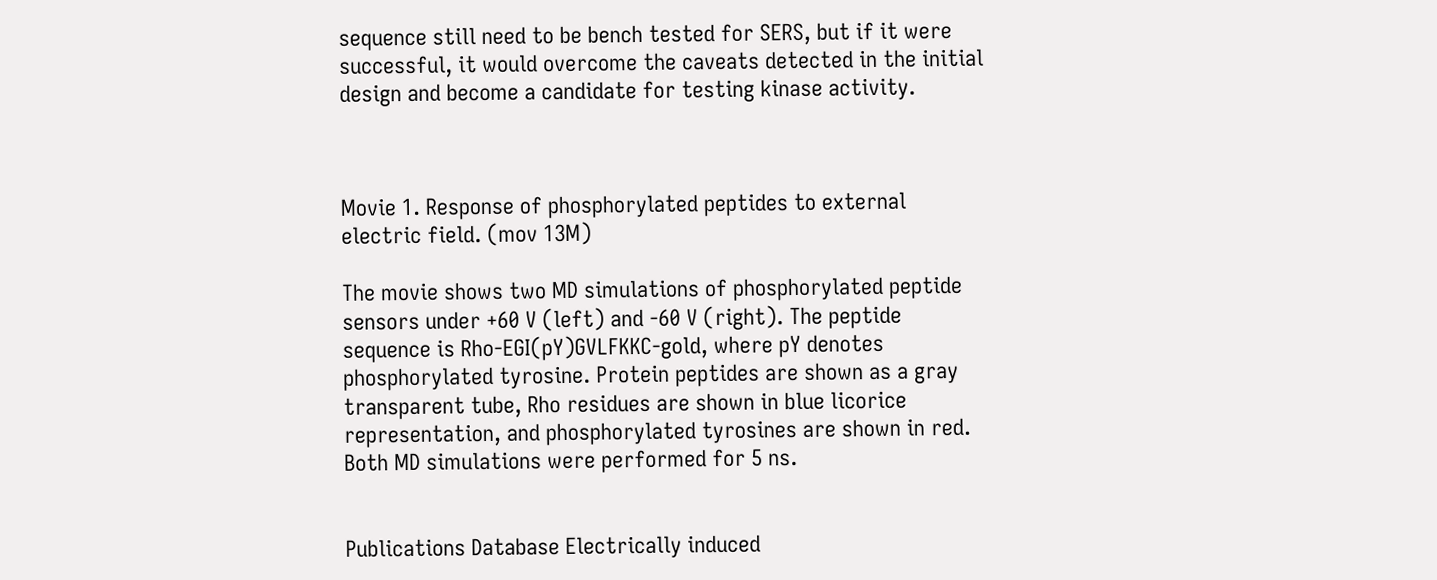sequence still need to be bench tested for SERS, but if it were successful, it would overcome the caveats detected in the initial design and become a candidate for testing kinase activity.



Movie 1. Response of phosphorylated peptides to external electric field. (mov 13M)

The movie shows two MD simulations of phosphorylated peptide sensors under +60 V (left) and -60 V (right). The peptide sequence is Rho-EGI(pY)GVLFKKC-gold, where pY denotes phosphorylated tyrosine. Protein peptides are shown as a gray transparent tube, Rho residues are shown in blue licorice representation, and phosphorylated tyrosines are shown in red. Both MD simulations were performed for 5 ns.


Publications Database Electrically induced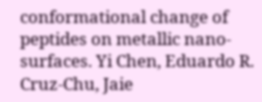conformational change of peptides on metallic nano-surfaces. Yi Chen, Eduardo R. Cruz-Chu, Jaie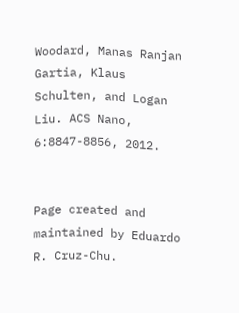Woodard, Manas Ranjan Gartia, Klaus Schulten, and Logan Liu. ACS Nano, 6:8847-8856, 2012.


Page created and maintained by Eduardo R. Cruz-Chu.